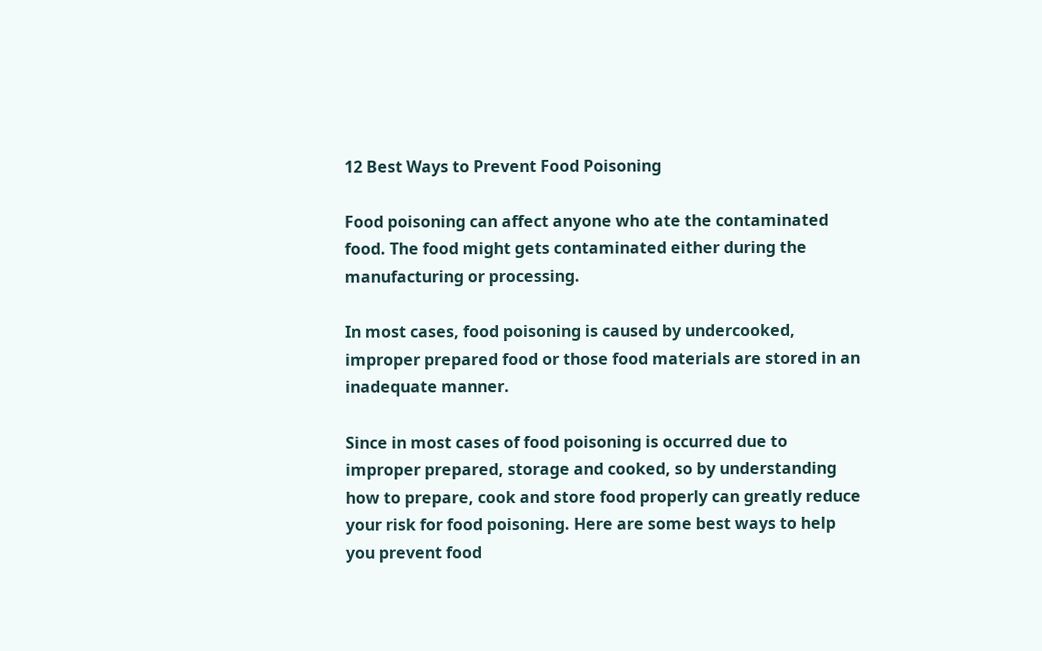12 Best Ways to Prevent Food Poisoning

Food poisoning can affect anyone who ate the contaminated food. The food might gets contaminated either during the manufacturing or processing.

In most cases, food poisoning is caused by undercooked, improper prepared food or those food materials are stored in an inadequate manner.

Since in most cases of food poisoning is occurred due to improper prepared, storage and cooked, so by understanding how to prepare, cook and store food properly can greatly reduce your risk for food poisoning. Here are some best ways to help you prevent food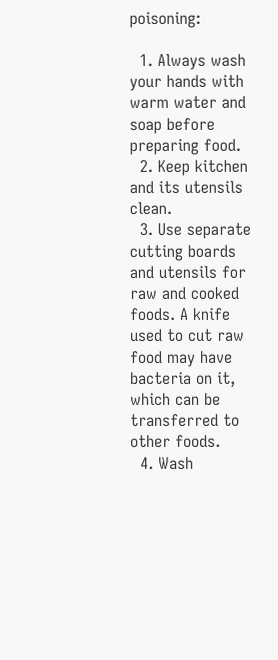poisoning:

  1. Always wash your hands with warm water and soap before preparing food.
  2. Keep kitchen and its utensils clean.
  3. Use separate cutting boards and utensils for raw and cooked foods. A knife used to cut raw food may have bacteria on it, which can be transferred to other foods.
  4. Wash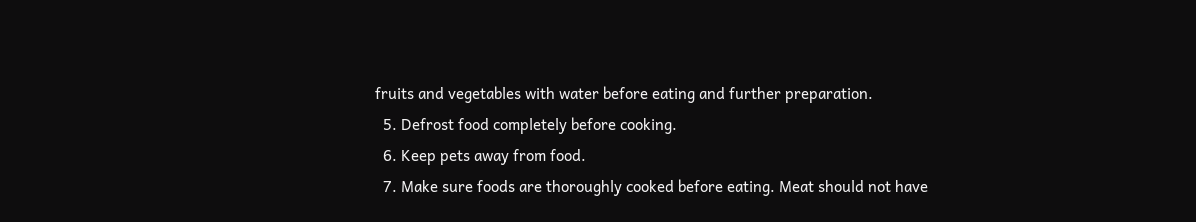fruits and vegetables with water before eating and further preparation.
  5. Defrost food completely before cooking.
  6. Keep pets away from food.
  7. Make sure foods are thoroughly cooked before eating. Meat should not have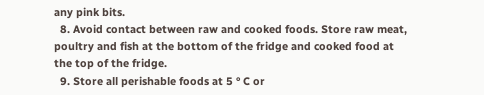any pink bits.
  8. Avoid contact between raw and cooked foods. Store raw meat, poultry and fish at the bottom of the fridge and cooked food at the top of the fridge.
  9. Store all perishable foods at 5 ° C or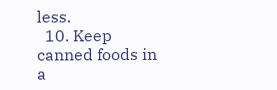less.
  10. Keep canned foods in a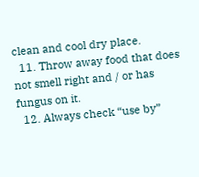clean and cool dry place.
  11. Throw away food that does not smell right and / or has fungus on it.
  12. Always check “use by”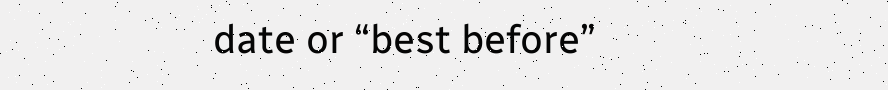date or “best before”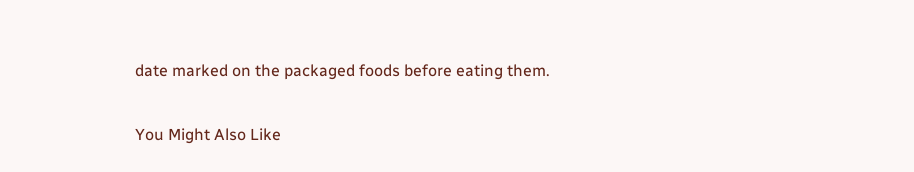date marked on the packaged foods before eating them.

You Might Also Like